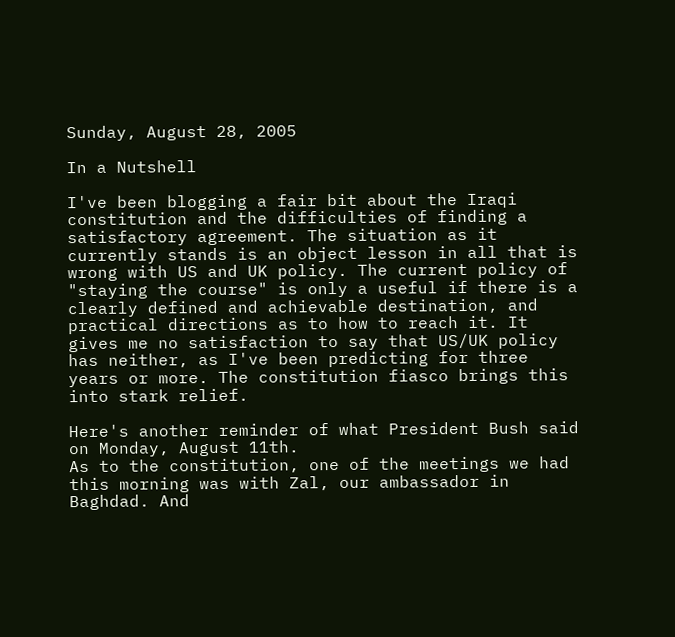Sunday, August 28, 2005

In a Nutshell

I've been blogging a fair bit about the Iraqi constitution and the difficulties of finding a satisfactory agreement. The situation as it currently stands is an object lesson in all that is wrong with US and UK policy. The current policy of "staying the course" is only a useful if there is a clearly defined and achievable destination, and practical directions as to how to reach it. It gives me no satisfaction to say that US/UK policy has neither, as I've been predicting for three years or more. The constitution fiasco brings this into stark relief.

Here's another reminder of what President Bush said on Monday, August 11th.
As to the constitution, one of the meetings we had this morning was with Zal, our ambassador in Baghdad. And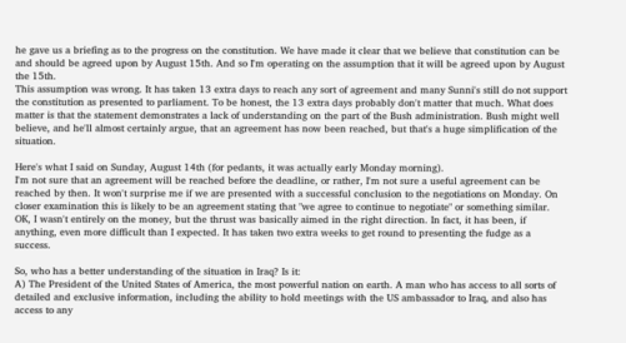he gave us a briefing as to the progress on the constitution. We have made it clear that we believe that constitution can be and should be agreed upon by August 15th. And so I'm operating on the assumption that it will be agreed upon by August the 15th.
This assumption was wrong. It has taken 13 extra days to reach any sort of agreement and many Sunni's still do not support the constitution as presented to parliament. To be honest, the 13 extra days probably don't matter that much. What does matter is that the statement demonstrates a lack of understanding on the part of the Bush administration. Bush might well believe, and he'll almost certainly argue, that an agreement has now been reached, but that's a huge simplification of the situation.

Here's what I said on Sunday, August 14th (for pedants, it was actually early Monday morning).
I'm not sure that an agreement will be reached before the deadline, or rather, I'm not sure a useful agreement can be reached by then. It won't surprise me if we are presented with a successful conclusion to the negotiations on Monday. On closer examination this is likely to be an agreement stating that "we agree to continue to negotiate" or something similar.
OK, I wasn't entirely on the money, but the thrust was basically aimed in the right direction. In fact, it has been, if anything, even more difficult than I expected. It has taken two extra weeks to get round to presenting the fudge as a success.

So, who has a better understanding of the situation in Iraq? Is it:
A) The President of the United States of America, the most powerful nation on earth. A man who has access to all sorts of detailed and exclusive information, including the ability to hold meetings with the US ambassador to Iraq, and also has access to any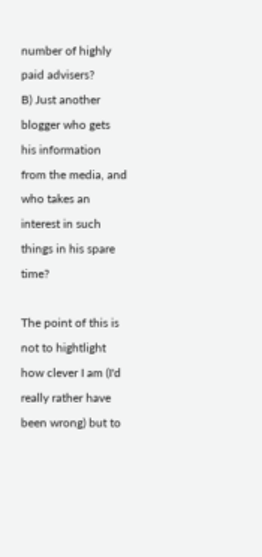number of highly paid advisers?
B) Just another blogger who gets his information from the media, and who takes an interest in such things in his spare time?

The point of this is not to hightlight how clever I am (I'd really rather have been wrong) but to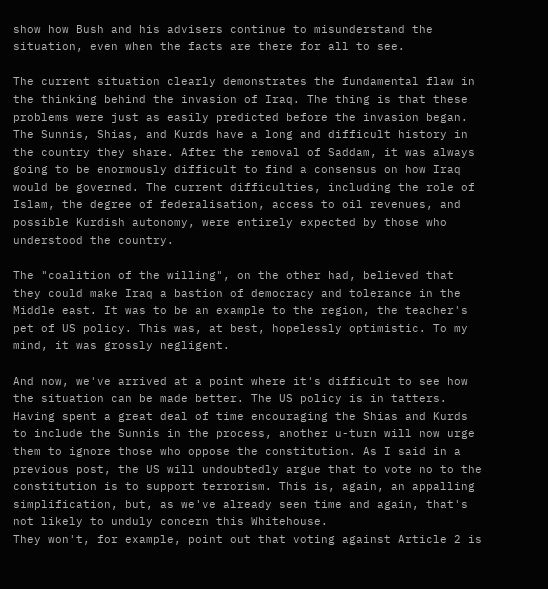show how Bush and his advisers continue to misunderstand the situation, even when the facts are there for all to see.

The current situation clearly demonstrates the fundamental flaw in the thinking behind the invasion of Iraq. The thing is that these problems were just as easily predicted before the invasion began. The Sunnis, Shias, and Kurds have a long and difficult history in the country they share. After the removal of Saddam, it was always going to be enormously difficult to find a consensus on how Iraq would be governed. The current difficulties, including the role of Islam, the degree of federalisation, access to oil revenues, and possible Kurdish autonomy, were entirely expected by those who understood the country.

The "coalition of the willing", on the other had, believed that they could make Iraq a bastion of democracy and tolerance in the Middle east. It was to be an example to the region, the teacher's pet of US policy. This was, at best, hopelessly optimistic. To my mind, it was grossly negligent.

And now, we've arrived at a point where it's difficult to see how the situation can be made better. The US policy is in tatters. Having spent a great deal of time encouraging the Shias and Kurds to include the Sunnis in the process, another u-turn will now urge them to ignore those who oppose the constitution. As I said in a previous post, the US will undoubtedly argue that to vote no to the constitution is to support terrorism. This is, again, an appalling simplification, but, as we've already seen time and again, that's not likely to unduly concern this Whitehouse.
They won't, for example, point out that voting against Article 2 is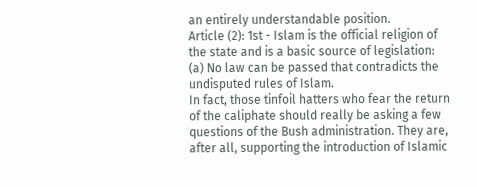an entirely understandable position.
Article (2): 1st - Islam is the official religion of the state and is a basic source of legislation:
(a) No law can be passed that contradicts the undisputed rules of Islam.
In fact, those tinfoil hatters who fear the return of the caliphate should really be asking a few questions of the Bush administration. They are, after all, supporting the introduction of Islamic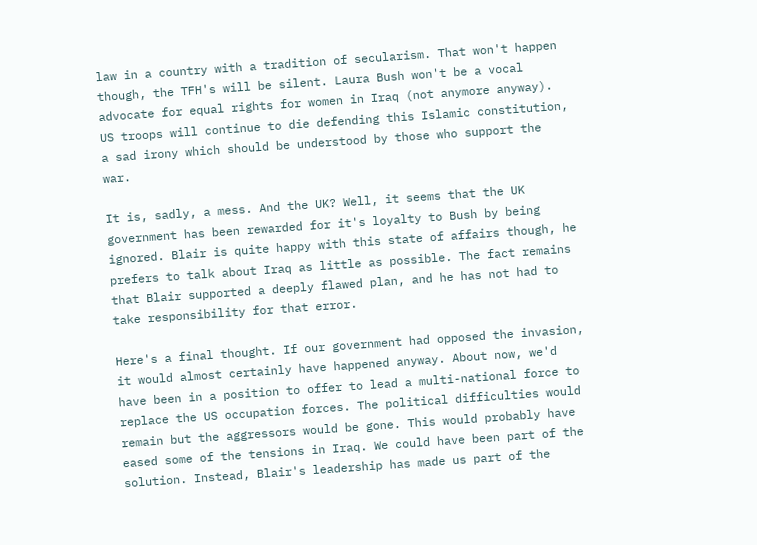law in a country with a tradition of secularism. That won't happen though, the TFH's will be silent. Laura Bush won't be a vocal advocate for equal rights for women in Iraq (not anymore anyway). US troops will continue to die defending this Islamic constitution, a sad irony which should be understood by those who support the war.

It is, sadly, a mess. And the UK? Well, it seems that the UK government has been rewarded for it's loyalty to Bush by being ignored. Blair is quite happy with this state of affairs though, he prefers to talk about Iraq as little as possible. The fact remains that Blair supported a deeply flawed plan, and he has not had to take responsibility for that error.

Here's a final thought. If our government had opposed the invasion, it would almost certainly have happened anyway. About now, we'd have been in a position to offer to lead a multi-national force to replace the US occupation forces. The political difficulties would remain but the aggressors would be gone. This would probably have eased some of the tensions in Iraq. We could have been part of the solution. Instead, Blair's leadership has made us part of the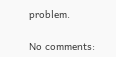problem.

No comments: